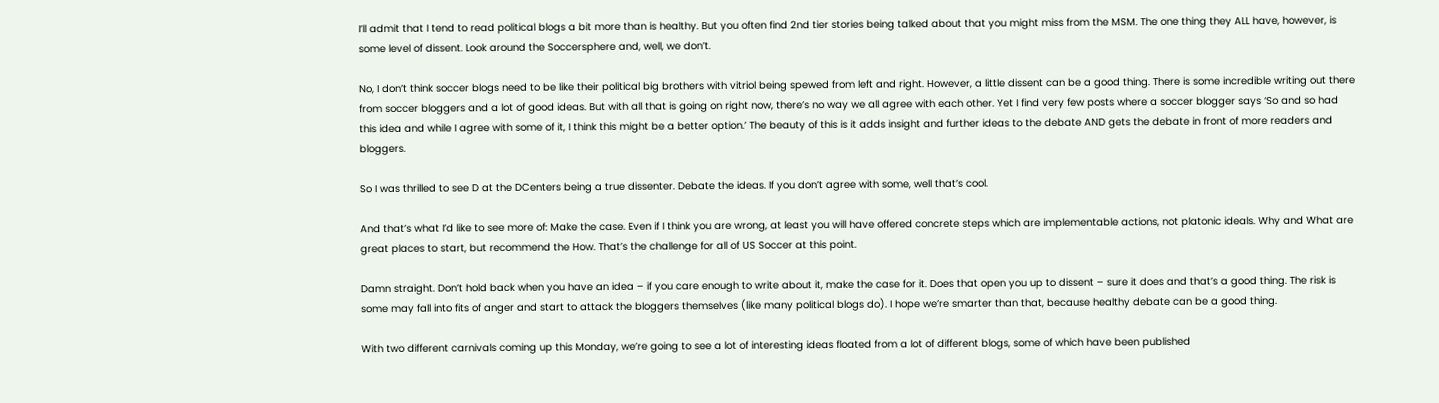I’ll admit that I tend to read political blogs a bit more than is healthy. But you often find 2nd tier stories being talked about that you might miss from the MSM. The one thing they ALL have, however, is some level of dissent. Look around the Soccersphere and, well, we don’t.

No, I don’t think soccer blogs need to be like their political big brothers with vitriol being spewed from left and right. However, a little dissent can be a good thing. There is some incredible writing out there from soccer bloggers and a lot of good ideas. But with all that is going on right now, there’s no way we all agree with each other. Yet I find very few posts where a soccer blogger says ‘So and so had this idea and while I agree with some of it, I think this might be a better option.’ The beauty of this is it adds insight and further ideas to the debate AND gets the debate in front of more readers and bloggers.

So I was thrilled to see D at the DCenters being a true dissenter. Debate the ideas. If you don’t agree with some, well that’s cool.

And that’s what I’d like to see more of: Make the case. Even if I think you are wrong, at least you will have offered concrete steps which are implementable actions, not platonic ideals. Why and What are great places to start, but recommend the How. That’s the challenge for all of US Soccer at this point.

Damn straight. Don’t hold back when you have an idea – if you care enough to write about it, make the case for it. Does that open you up to dissent – sure it does and that’s a good thing. The risk is some may fall into fits of anger and start to attack the bloggers themselves (like many political blogs do). I hope we’re smarter than that, because healthy debate can be a good thing.

With two different carnivals coming up this Monday, we’re going to see a lot of interesting ideas floated from a lot of different blogs, some of which have been published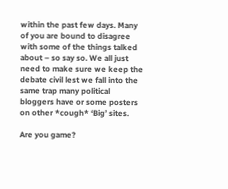within the past few days. Many of you are bound to disagree with some of the things talked about – so say so. We all just need to make sure we keep the debate civil lest we fall into the same trap many political bloggers have or some posters on other *cough* ‘Big’ sites.

Are you game?